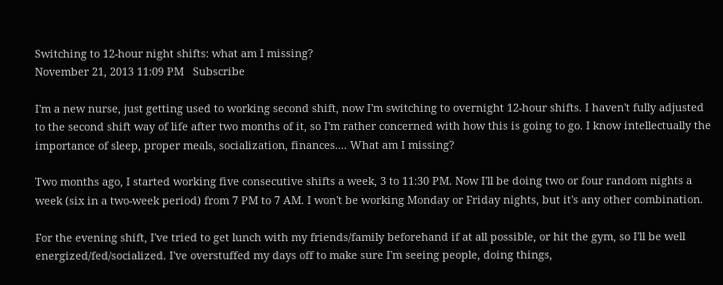Switching to 12-hour night shifts: what am I missing?
November 21, 2013 11:09 PM   Subscribe

I'm a new nurse, just getting used to working second shift, now I'm switching to overnight 12-hour shifts. I haven't fully adjusted to the second shift way of life after two months of it, so I'm rather concerned with how this is going to go. I know intellectually the importance of sleep, proper meals, socialization, finances.... What am I missing?

Two months ago, I started working five consecutive shifts a week, 3 to 11:30 PM. Now I'll be doing two or four random nights a week (six in a two-week period) from 7 PM to 7 AM. I won't be working Monday or Friday nights, but it's any other combination.

For the evening shift, I've tried to get lunch with my friends/family beforehand if at all possible, or hit the gym, so I'll be well energized/fed/socialized. I've overstuffed my days off to make sure I'm seeing people, doing things,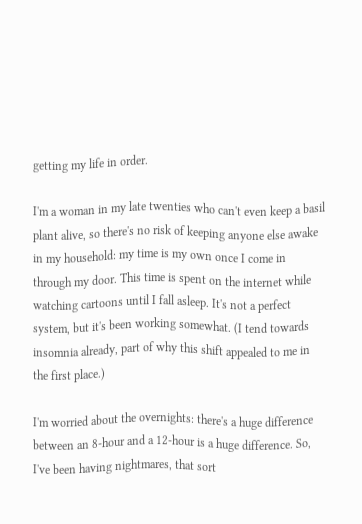getting my life in order.

I'm a woman in my late twenties who can't even keep a basil plant alive, so there's no risk of keeping anyone else awake in my household: my time is my own once I come in through my door. This time is spent on the internet while watching cartoons until I fall asleep. It's not a perfect system, but it's been working somewhat. (I tend towards insomnia already, part of why this shift appealed to me in the first place.)

I'm worried about the overnights: there's a huge difference between an 8-hour and a 12-hour is a huge difference. So, I've been having nightmares, that sort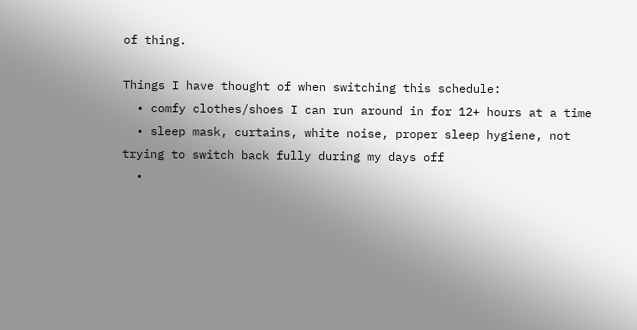of thing.

Things I have thought of when switching this schedule:
  • comfy clothes/shoes I can run around in for 12+ hours at a time
  • sleep mask, curtains, white noise, proper sleep hygiene, not trying to switch back fully during my days off
  •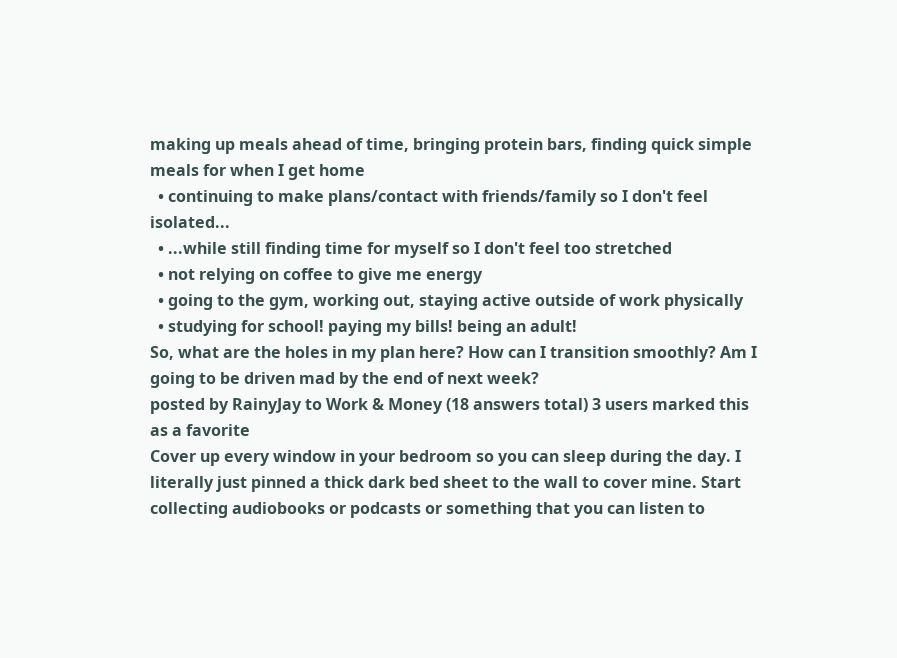making up meals ahead of time, bringing protein bars, finding quick simple meals for when I get home
  • continuing to make plans/contact with friends/family so I don't feel isolated...
  • ...while still finding time for myself so I don't feel too stretched
  • not relying on coffee to give me energy
  • going to the gym, working out, staying active outside of work physically
  • studying for school! paying my bills! being an adult!
So, what are the holes in my plan here? How can I transition smoothly? Am I going to be driven mad by the end of next week?
posted by RainyJay to Work & Money (18 answers total) 3 users marked this as a favorite
Cover up every window in your bedroom so you can sleep during the day. I literally just pinned a thick dark bed sheet to the wall to cover mine. Start collecting audiobooks or podcasts or something that you can listen to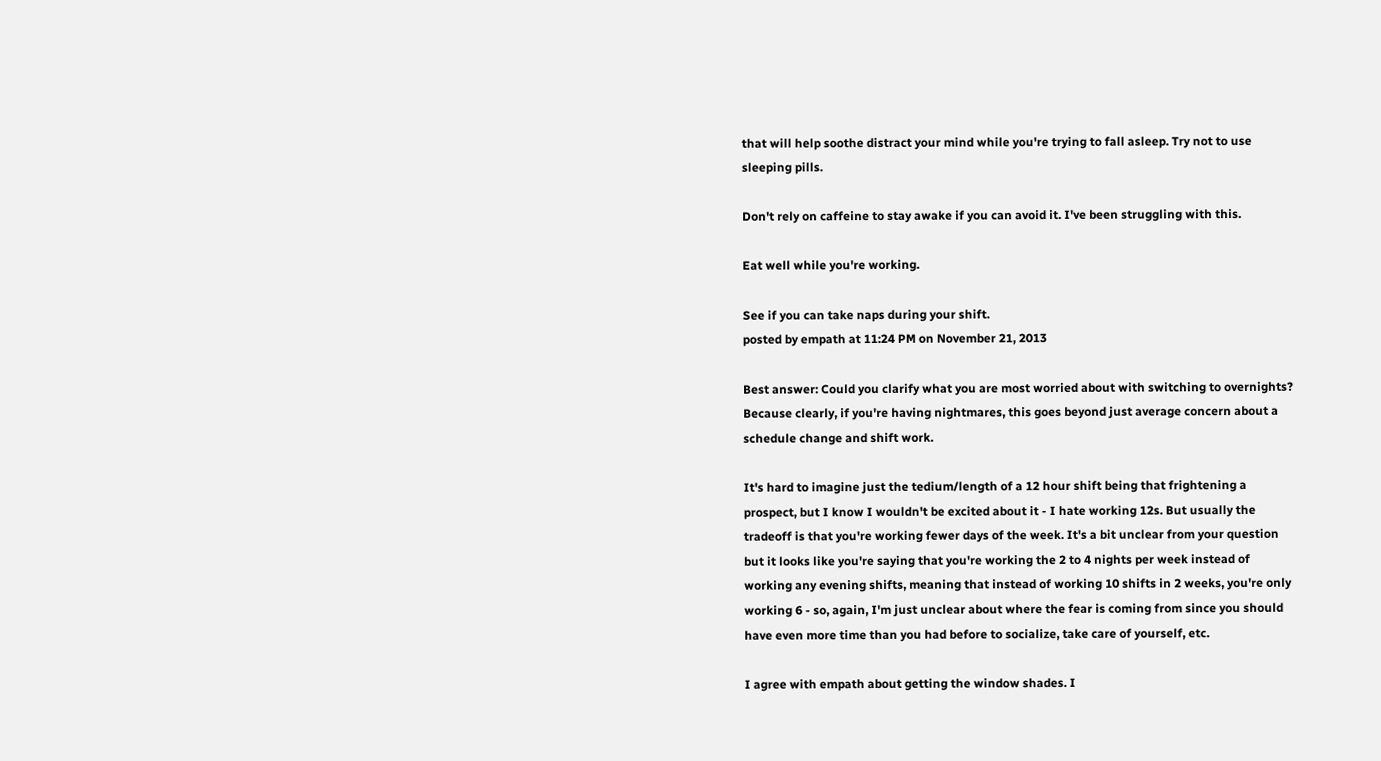that will help soothe distract your mind while you're trying to fall asleep. Try not to use sleeping pills.

Don't rely on caffeine to stay awake if you can avoid it. I've been struggling with this.

Eat well while you're working.

See if you can take naps during your shift.
posted by empath at 11:24 PM on November 21, 2013

Best answer: Could you clarify what you are most worried about with switching to overnights? Because clearly, if you're having nightmares, this goes beyond just average concern about a schedule change and shift work.

It's hard to imagine just the tedium/length of a 12 hour shift being that frightening a prospect, but I know I wouldn't be excited about it - I hate working 12s. But usually the tradeoff is that you're working fewer days of the week. It's a bit unclear from your question but it looks like you're saying that you're working the 2 to 4 nights per week instead of working any evening shifts, meaning that instead of working 10 shifts in 2 weeks, you're only working 6 - so, again, I'm just unclear about where the fear is coming from since you should have even more time than you had before to socialize, take care of yourself, etc.

I agree with empath about getting the window shades. I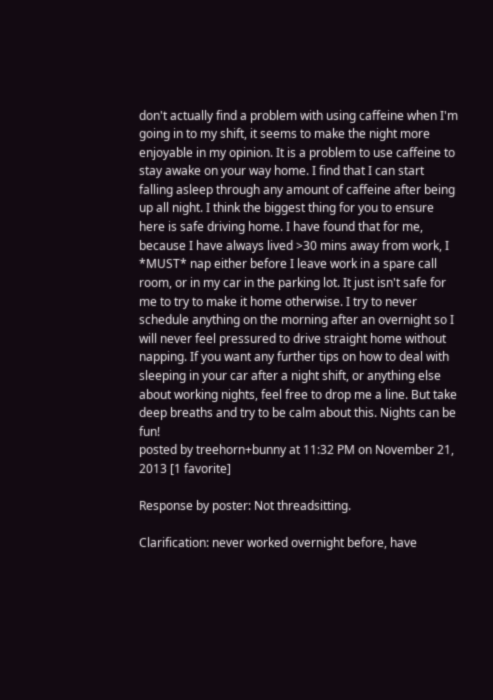don't actually find a problem with using caffeine when I'm going in to my shift, it seems to make the night more enjoyable in my opinion. It is a problem to use caffeine to stay awake on your way home. I find that I can start falling asleep through any amount of caffeine after being up all night. I think the biggest thing for you to ensure here is safe driving home. I have found that for me, because I have always lived >30 mins away from work, I *MUST* nap either before I leave work in a spare call room, or in my car in the parking lot. It just isn't safe for me to try to make it home otherwise. I try to never schedule anything on the morning after an overnight so I will never feel pressured to drive straight home without napping. If you want any further tips on how to deal with sleeping in your car after a night shift, or anything else about working nights, feel free to drop me a line. But take deep breaths and try to be calm about this. Nights can be fun!
posted by treehorn+bunny at 11:32 PM on November 21, 2013 [1 favorite]

Response by poster: Not threadsitting.

Clarification: never worked overnight before, have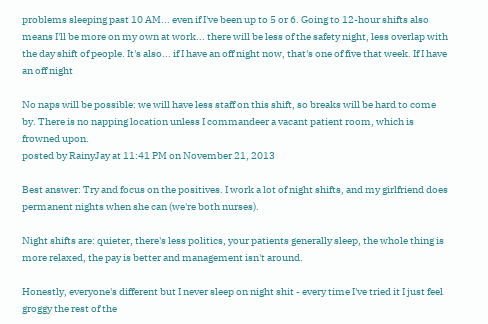problems sleeping past 10 AM... even if I've been up to 5 or 6. Going to 12-hour shifts also means I'll be more on my own at work... there will be less of the safety night, less overlap with the day shift of people. It's also... if I have an off night now, that's one of five that week. If I have an off night

No naps will be possible: we will have less staff on this shift, so breaks will be hard to come by. There is no napping location unless I commandeer a vacant patient room, which is frowned upon.
posted by RainyJay at 11:41 PM on November 21, 2013

Best answer: Try and focus on the positives. I work a lot of night shifts, and my girlfriend does permanent nights when she can (we're both nurses).

Night shifts are: quieter, there's less politics, your patients generally sleep, the whole thing is more relaxed, the pay is better and management isn't around.

Honestly, everyone's different but I never sleep on night shit - every time I've tried it I just feel groggy the rest of the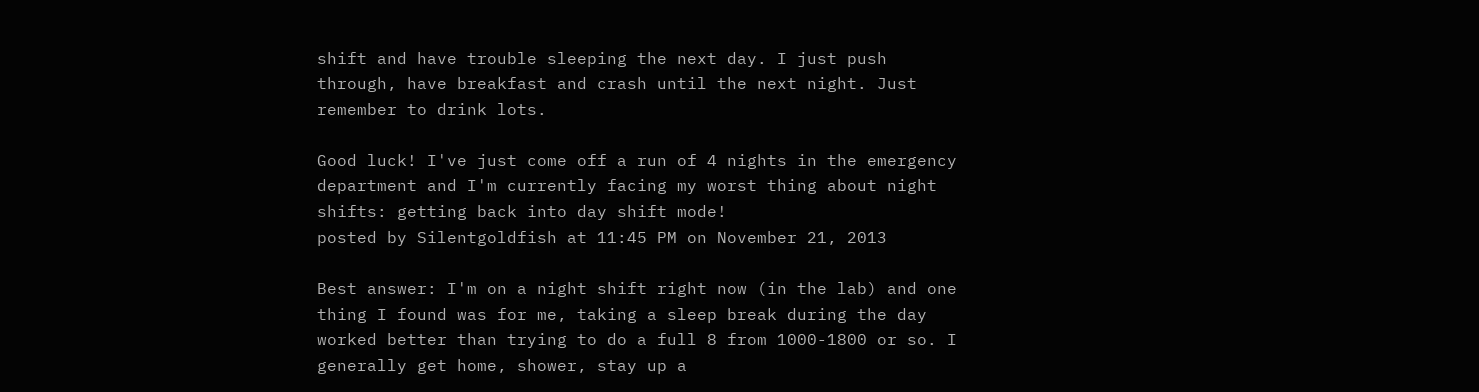shift and have trouble sleeping the next day. I just push through, have breakfast and crash until the next night. Just remember to drink lots.

Good luck! I've just come off a run of 4 nights in the emergency department and I'm currently facing my worst thing about night shifts: getting back into day shift mode!
posted by Silentgoldfish at 11:45 PM on November 21, 2013

Best answer: I'm on a night shift right now (in the lab) and one thing I found was for me, taking a sleep break during the day worked better than trying to do a full 8 from 1000-1800 or so. I generally get home, shower, stay up a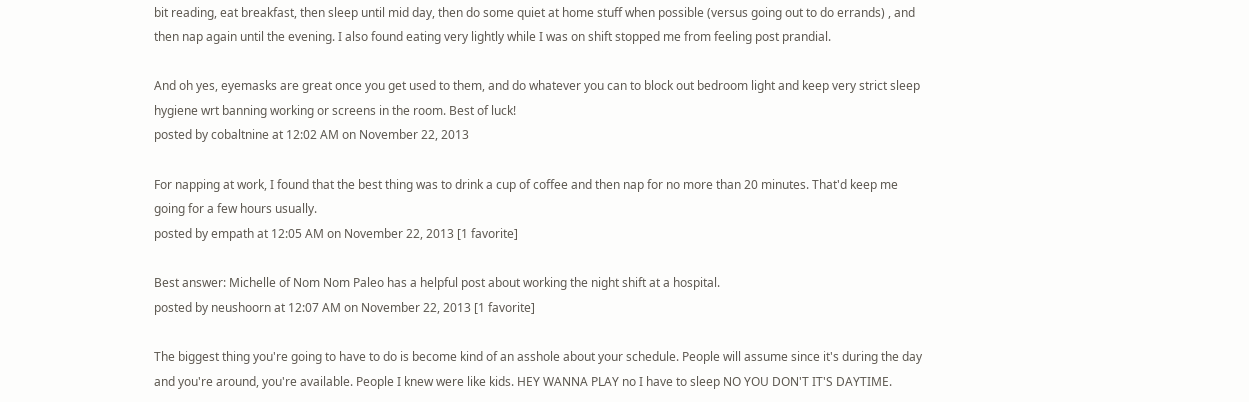bit reading, eat breakfast, then sleep until mid day, then do some quiet at home stuff when possible (versus going out to do errands) , and then nap again until the evening. I also found eating very lightly while I was on shift stopped me from feeling post prandial.

And oh yes, eyemasks are great once you get used to them, and do whatever you can to block out bedroom light and keep very strict sleep hygiene wrt banning working or screens in the room. Best of luck!
posted by cobaltnine at 12:02 AM on November 22, 2013

For napping at work, I found that the best thing was to drink a cup of coffee and then nap for no more than 20 minutes. That'd keep me going for a few hours usually.
posted by empath at 12:05 AM on November 22, 2013 [1 favorite]

Best answer: Michelle of Nom Nom Paleo has a helpful post about working the night shift at a hospital.
posted by neushoorn at 12:07 AM on November 22, 2013 [1 favorite]

The biggest thing you're going to have to do is become kind of an asshole about your schedule. People will assume since it's during the day and you're around, you're available. People I knew were like kids. HEY WANNA PLAY no I have to sleep NO YOU DON'T IT'S DAYTIME.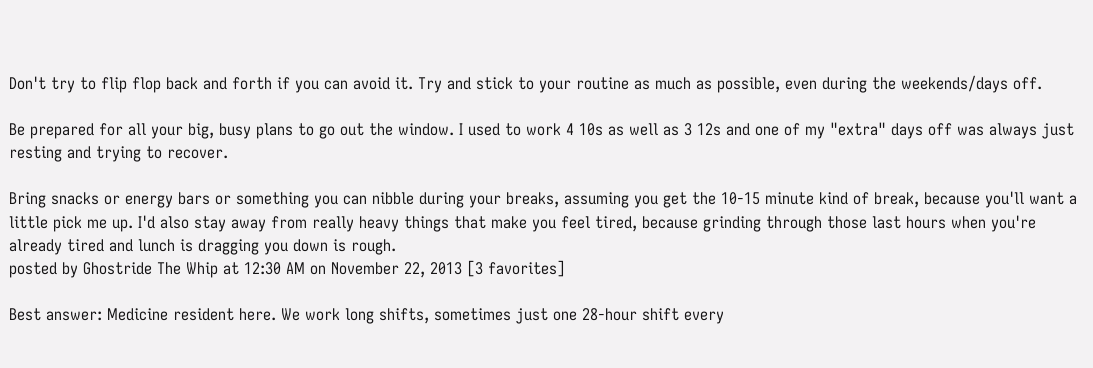Don't try to flip flop back and forth if you can avoid it. Try and stick to your routine as much as possible, even during the weekends/days off.

Be prepared for all your big, busy plans to go out the window. I used to work 4 10s as well as 3 12s and one of my "extra" days off was always just resting and trying to recover.

Bring snacks or energy bars or something you can nibble during your breaks, assuming you get the 10-15 minute kind of break, because you'll want a little pick me up. I'd also stay away from really heavy things that make you feel tired, because grinding through those last hours when you're already tired and lunch is dragging you down is rough.
posted by Ghostride The Whip at 12:30 AM on November 22, 2013 [3 favorites]

Best answer: Medicine resident here. We work long shifts, sometimes just one 28-hour shift every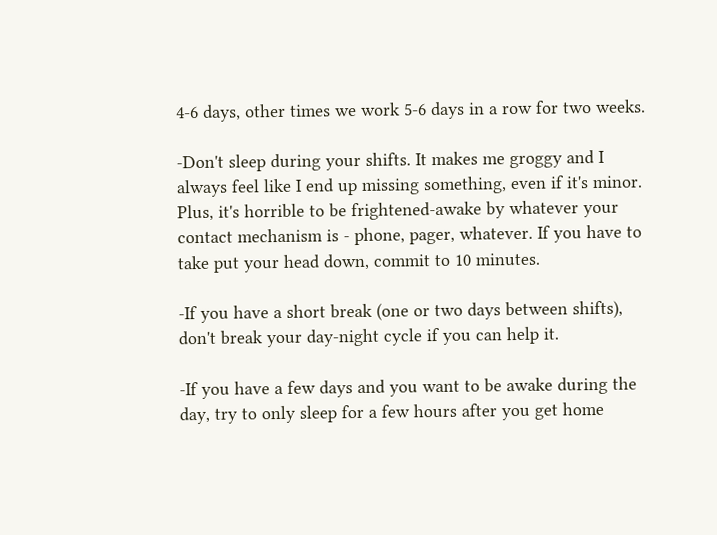4-6 days, other times we work 5-6 days in a row for two weeks.

-Don't sleep during your shifts. It makes me groggy and I always feel like I end up missing something, even if it's minor. Plus, it's horrible to be frightened-awake by whatever your contact mechanism is - phone, pager, whatever. If you have to take put your head down, commit to 10 minutes.

-If you have a short break (one or two days between shifts), don't break your day-night cycle if you can help it.

-If you have a few days and you want to be awake during the day, try to only sleep for a few hours after you get home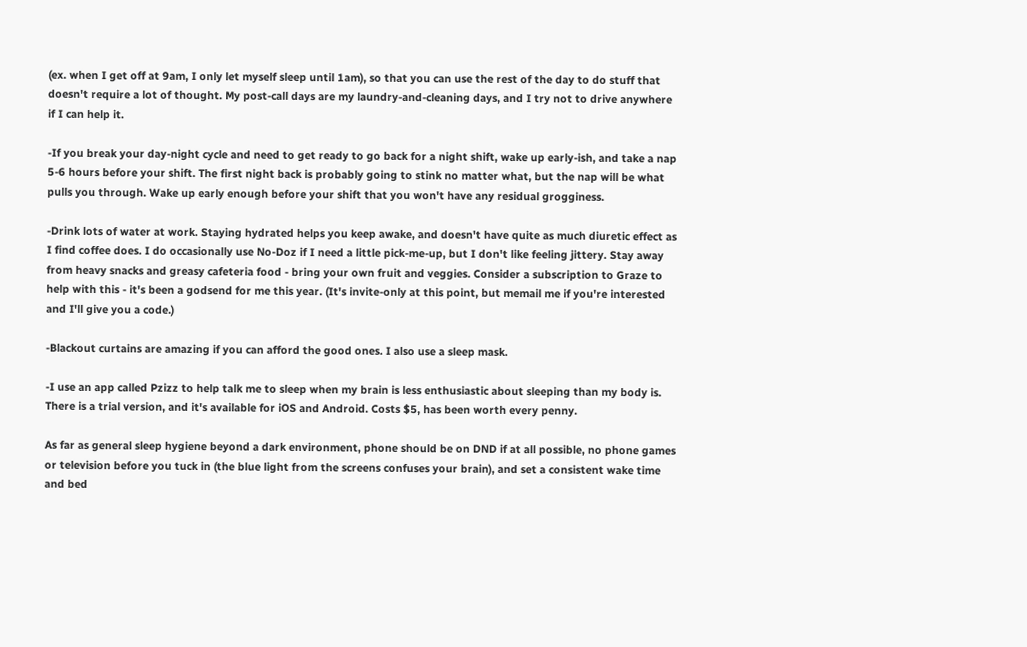(ex. when I get off at 9am, I only let myself sleep until 1am), so that you can use the rest of the day to do stuff that doesn't require a lot of thought. My post-call days are my laundry-and-cleaning days, and I try not to drive anywhere if I can help it.

-If you break your day-night cycle and need to get ready to go back for a night shift, wake up early-ish, and take a nap 5-6 hours before your shift. The first night back is probably going to stink no matter what, but the nap will be what pulls you through. Wake up early enough before your shift that you won't have any residual grogginess.

-Drink lots of water at work. Staying hydrated helps you keep awake, and doesn't have quite as much diuretic effect as I find coffee does. I do occasionally use No-Doz if I need a little pick-me-up, but I don't like feeling jittery. Stay away from heavy snacks and greasy cafeteria food - bring your own fruit and veggies. Consider a subscription to Graze to help with this - it's been a godsend for me this year. (It's invite-only at this point, but memail me if you're interested and I'll give you a code.)

-Blackout curtains are amazing if you can afford the good ones. I also use a sleep mask.

-I use an app called Pzizz to help talk me to sleep when my brain is less enthusiastic about sleeping than my body is. There is a trial version, and it's available for iOS and Android. Costs $5, has been worth every penny.

As far as general sleep hygiene beyond a dark environment, phone should be on DND if at all possible, no phone games or television before you tuck in (the blue light from the screens confuses your brain), and set a consistent wake time and bed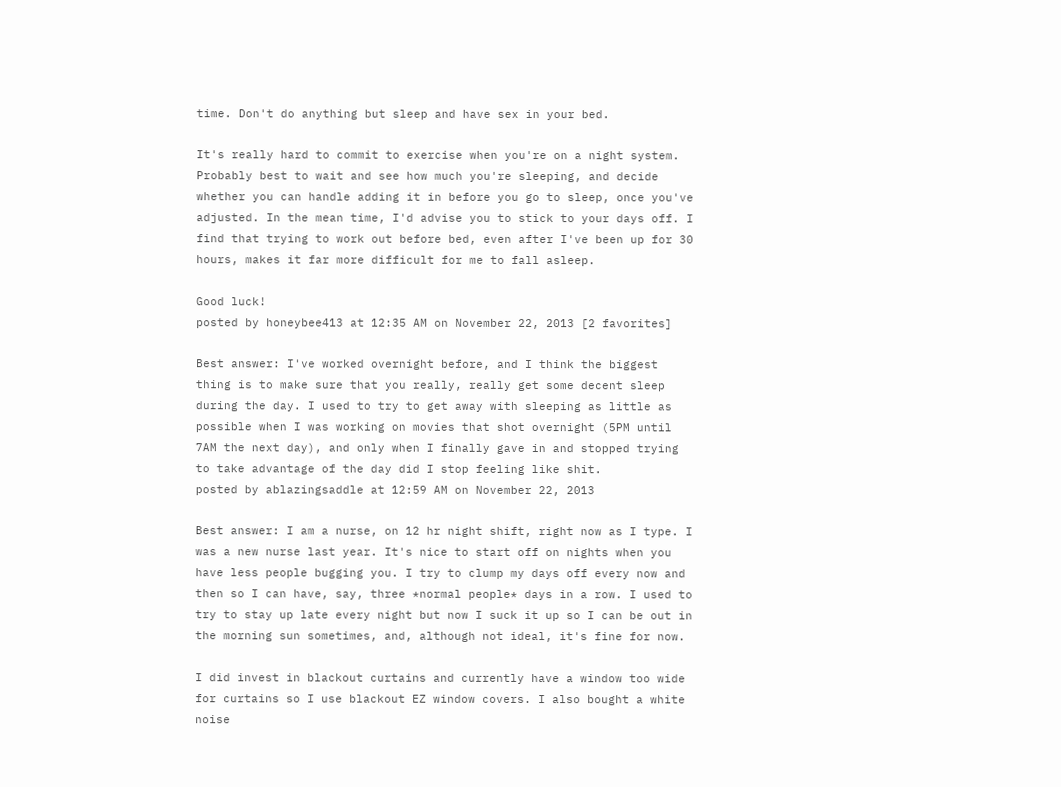time. Don't do anything but sleep and have sex in your bed.

It's really hard to commit to exercise when you're on a night system. Probably best to wait and see how much you're sleeping, and decide whether you can handle adding it in before you go to sleep, once you've adjusted. In the mean time, I'd advise you to stick to your days off. I find that trying to work out before bed, even after I've been up for 30 hours, makes it far more difficult for me to fall asleep.

Good luck!
posted by honeybee413 at 12:35 AM on November 22, 2013 [2 favorites]

Best answer: I've worked overnight before, and I think the biggest thing is to make sure that you really, really get some decent sleep during the day. I used to try to get away with sleeping as little as possible when I was working on movies that shot overnight (5PM until 7AM the next day), and only when I finally gave in and stopped trying to take advantage of the day did I stop feeling like shit.
posted by ablazingsaddle at 12:59 AM on November 22, 2013

Best answer: I am a nurse, on 12 hr night shift, right now as I type. I was a new nurse last year. It's nice to start off on nights when you have less people bugging you. I try to clump my days off every now and then so I can have, say, three *normal people* days in a row. I used to try to stay up late every night but now I suck it up so I can be out in the morning sun sometimes, and, although not ideal, it's fine for now.

I did invest in blackout curtains and currently have a window too wide for curtains so I use blackout EZ window covers. I also bought a white noise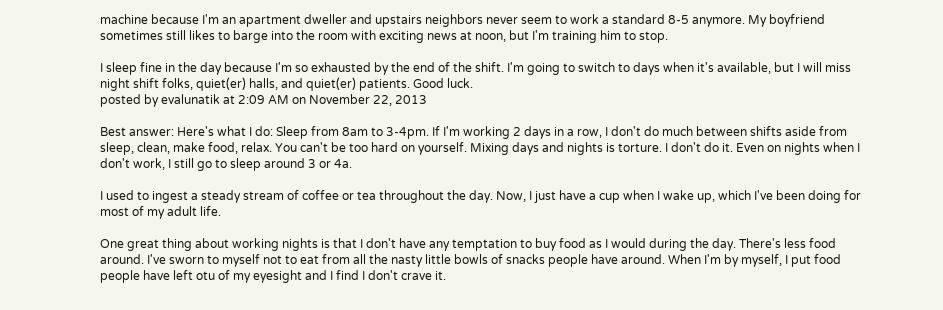machine because I'm an apartment dweller and upstairs neighbors never seem to work a standard 8-5 anymore. My boyfriend sometimes still likes to barge into the room with exciting news at noon, but I'm training him to stop.

I sleep fine in the day because I'm so exhausted by the end of the shift. I'm going to switch to days when it's available, but I will miss night shift folks, quiet(er) halls, and quiet(er) patients. Good luck.
posted by evalunatik at 2:09 AM on November 22, 2013

Best answer: Here's what I do: Sleep from 8am to 3-4pm. If I'm working 2 days in a row, I don't do much between shifts aside from sleep, clean, make food, relax. You can't be too hard on yourself. Mixing days and nights is torture. I don't do it. Even on nights when I don't work, I still go to sleep around 3 or 4a.

I used to ingest a steady stream of coffee or tea throughout the day. Now, I just have a cup when I wake up, which I've been doing for most of my adult life.

One great thing about working nights is that I don't have any temptation to buy food as I would during the day. There's less food around. I've sworn to myself not to eat from all the nasty little bowls of snacks people have around. When I'm by myself, I put food people have left otu of my eyesight and I find I don't crave it.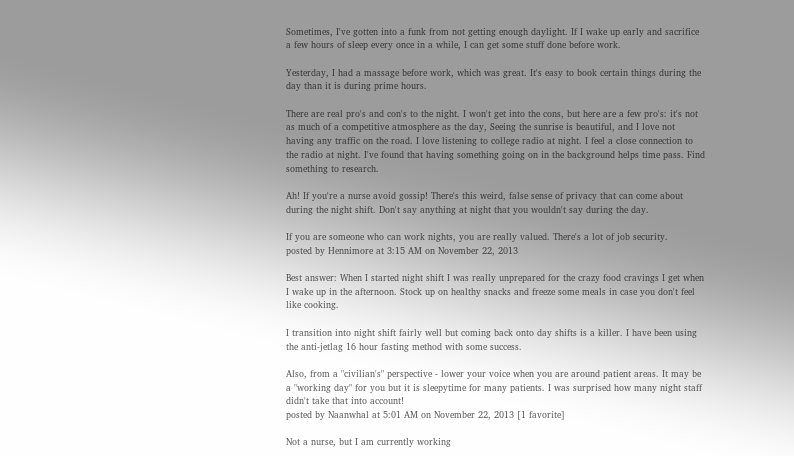Sometimes, I've gotten into a funk from not getting enough daylight. If I wake up early and sacrifice a few hours of sleep every once in a while, I can get some stuff done before work.

Yesterday, I had a massage before work, which was great. It's easy to book certain things during the day than it is during prime hours.

There are real pro's and con's to the night. I won't get into the cons, but here are a few pro's: it's not as much of a competitive atmosphere as the day, Seeing the sunrise is beautiful, and I love not having any traffic on the road. I love listening to college radio at night. I feel a close connection to the radio at night. I've found that having something going on in the background helps time pass. Find something to research.

Ah! If you're a nurse avoid gossip! There's this weird, false sense of privacy that can come about during the night shift. Don't say anything at night that you wouldn't say during the day.

If you are someone who can work nights, you are really valued. There's a lot of job security.
posted by Hennimore at 3:15 AM on November 22, 2013

Best answer: When I started night shift I was really unprepared for the crazy food cravings I get when I wake up in the afternoon. Stock up on healthy snacks and freeze some meals in case you don't feel like cooking.

I transition into night shift fairly well but coming back onto day shifts is a killer. I have been using the anti-jetlag 16 hour fasting method with some success.

Also, from a "civilian's" perspective - lower your voice when you are around patient areas. It may be a "working day" for you but it is sleepytime for many patients. I was surprised how many night staff didn't take that into account!
posted by Naanwhal at 5:01 AM on November 22, 2013 [1 favorite]

Not a nurse, but I am currently working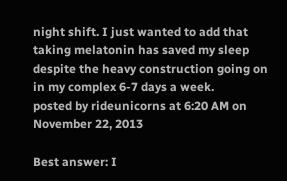night shift. I just wanted to add that taking melatonin has saved my sleep despite the heavy construction going on in my complex 6-7 days a week.
posted by rideunicorns at 6:20 AM on November 22, 2013

Best answer: I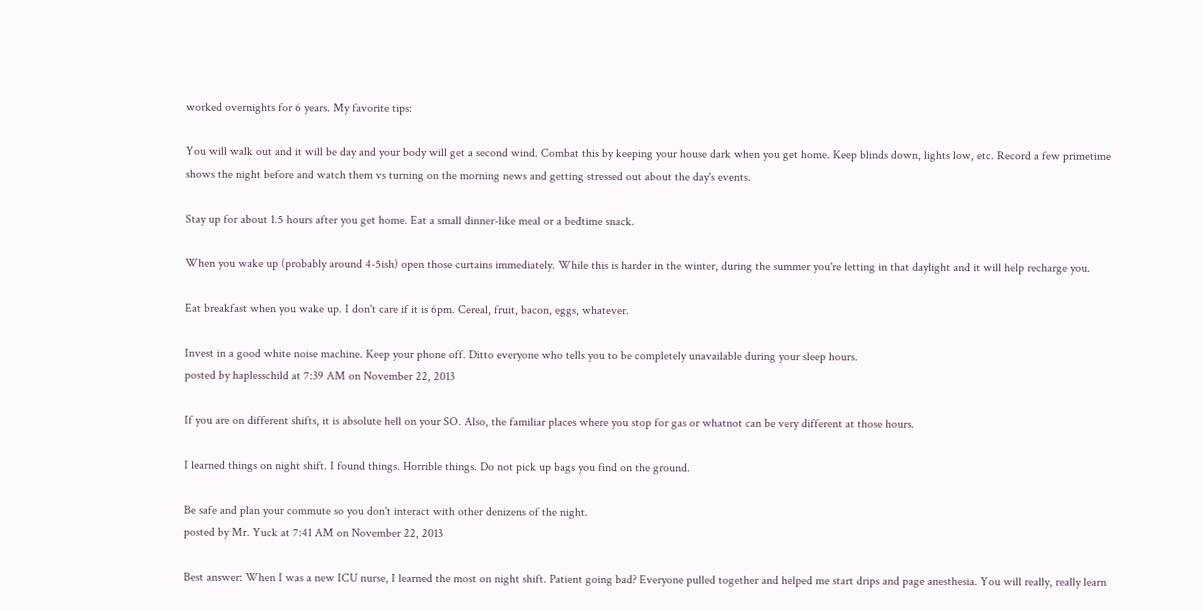worked overnights for 6 years. My favorite tips:

You will walk out and it will be day and your body will get a second wind. Combat this by keeping your house dark when you get home. Keep blinds down, lights low, etc. Record a few primetime shows the night before and watch them vs turning on the morning news and getting stressed out about the day's events.

Stay up for about 1.5 hours after you get home. Eat a small dinner-like meal or a bedtime snack.

When you wake up (probably around 4-5ish) open those curtains immediately. While this is harder in the winter, during the summer you're letting in that daylight and it will help recharge you.

Eat breakfast when you wake up. I don't care if it is 6pm. Cereal, fruit, bacon, eggs, whatever.

Invest in a good white noise machine. Keep your phone off. Ditto everyone who tells you to be completely unavailable during your sleep hours.
posted by haplesschild at 7:39 AM on November 22, 2013

If you are on different shifts, it is absolute hell on your SO. Also, the familiar places where you stop for gas or whatnot can be very different at those hours.

I learned things on night shift. I found things. Horrible things. Do not pick up bags you find on the ground.

Be safe and plan your commute so you don't interact with other denizens of the night.
posted by Mr. Yuck at 7:41 AM on November 22, 2013

Best answer: When I was a new ICU nurse, I learned the most on night shift. Patient going bad? Everyone pulled together and helped me start drips and page anesthesia. You will really, really learn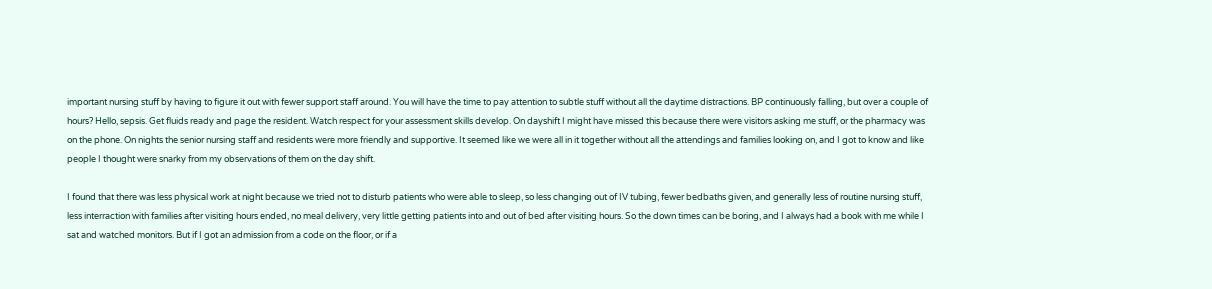important nursing stuff by having to figure it out with fewer support staff around. You will have the time to pay attention to subtle stuff without all the daytime distractions. BP continuously falling, but over a couple of hours? Hello, sepsis. Get fluids ready and page the resident. Watch respect for your assessment skills develop. On dayshift I might have missed this because there were visitors asking me stuff, or the pharmacy was on the phone. On nights the senior nursing staff and residents were more friendly and supportive. It seemed like we were all in it together without all the attendings and families looking on, and I got to know and like people I thought were snarky from my observations of them on the day shift.

I found that there was less physical work at night because we tried not to disturb patients who were able to sleep, so less changing out of IV tubing, fewer bedbaths given, and generally less of routine nursing stuff, less interraction with families after visiting hours ended, no meal delivery, very little getting patients into and out of bed after visiting hours. So the down times can be boring, and I always had a book with me while I sat and watched monitors. But if I got an admission from a code on the floor, or if a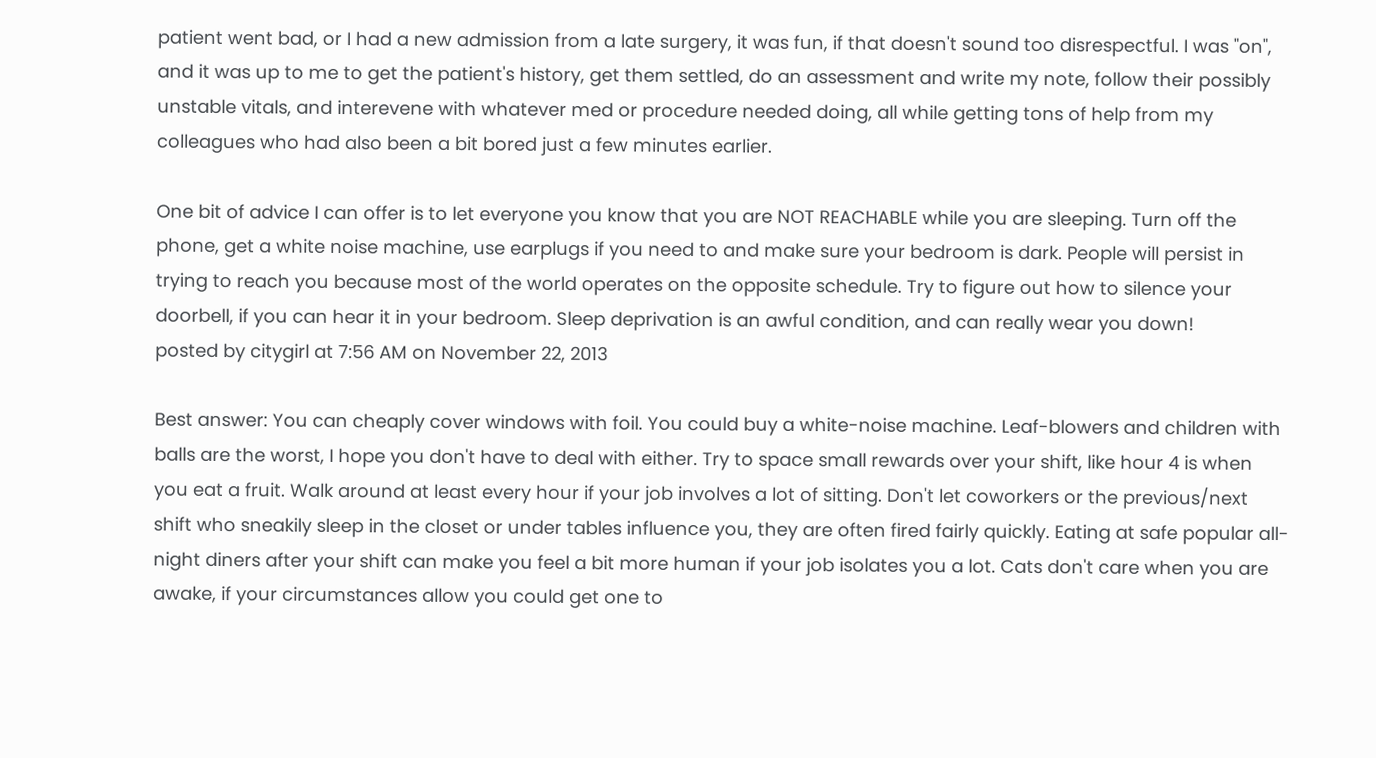patient went bad, or I had a new admission from a late surgery, it was fun, if that doesn't sound too disrespectful. I was "on", and it was up to me to get the patient's history, get them settled, do an assessment and write my note, follow their possibly unstable vitals, and interevene with whatever med or procedure needed doing, all while getting tons of help from my colleagues who had also been a bit bored just a few minutes earlier.

One bit of advice I can offer is to let everyone you know that you are NOT REACHABLE while you are sleeping. Turn off the phone, get a white noise machine, use earplugs if you need to and make sure your bedroom is dark. People will persist in trying to reach you because most of the world operates on the opposite schedule. Try to figure out how to silence your doorbell, if you can hear it in your bedroom. Sleep deprivation is an awful condition, and can really wear you down!
posted by citygirl at 7:56 AM on November 22, 2013

Best answer: You can cheaply cover windows with foil. You could buy a white-noise machine. Leaf-blowers and children with balls are the worst, I hope you don't have to deal with either. Try to space small rewards over your shift, like hour 4 is when you eat a fruit. Walk around at least every hour if your job involves a lot of sitting. Don't let coworkers or the previous/next shift who sneakily sleep in the closet or under tables influence you, they are often fired fairly quickly. Eating at safe popular all-night diners after your shift can make you feel a bit more human if your job isolates you a lot. Cats don't care when you are awake, if your circumstances allow you could get one to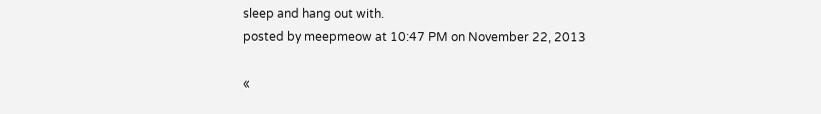sleep and hang out with.
posted by meepmeow at 10:47 PM on November 22, 2013

«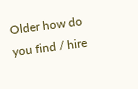Older how do you find / hire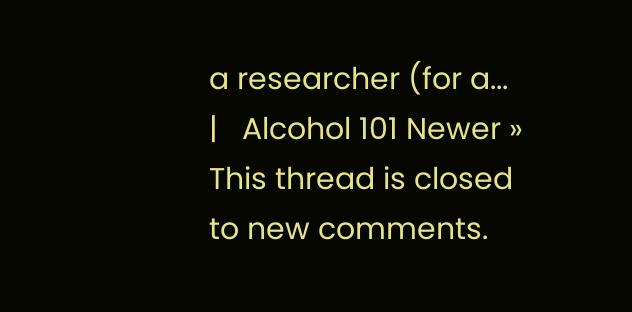a researcher (for a...   |   Alcohol 101 Newer »
This thread is closed to new comments.